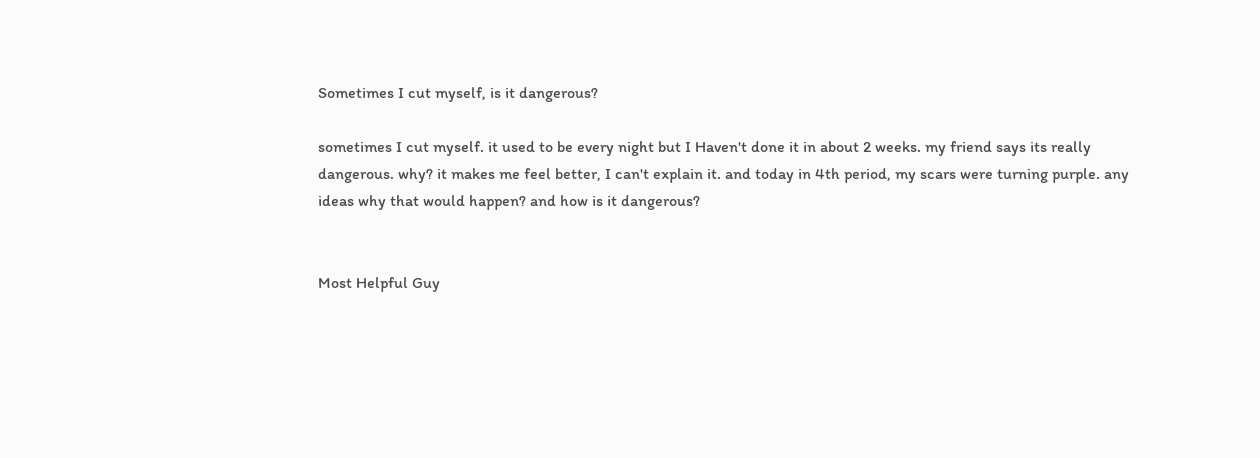Sometimes I cut myself, is it dangerous?

sometimes I cut myself. it used to be every night but I Haven't done it in about 2 weeks. my friend says its really dangerous. why? it makes me feel better, I can't explain it. and today in 4th period, my scars were turning purple. any ideas why that would happen? and how is it dangerous?


Most Helpful Guy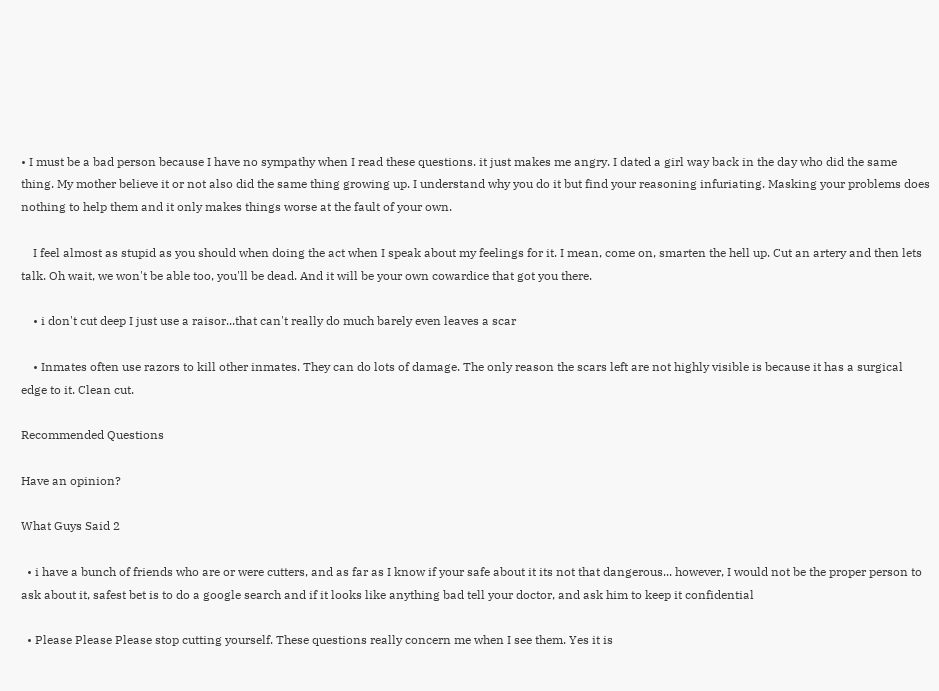• I must be a bad person because I have no sympathy when I read these questions. it just makes me angry. I dated a girl way back in the day who did the same thing. My mother believe it or not also did the same thing growing up. I understand why you do it but find your reasoning infuriating. Masking your problems does nothing to help them and it only makes things worse at the fault of your own.

    I feel almost as stupid as you should when doing the act when I speak about my feelings for it. I mean, come on, smarten the hell up. Cut an artery and then lets talk. Oh wait, we won't be able too, you'll be dead. And it will be your own cowardice that got you there.

    • i don't cut deep I just use a raisor...that can't really do much barely even leaves a scar

    • Inmates often use razors to kill other inmates. They can do lots of damage. The only reason the scars left are not highly visible is because it has a surgical edge to it. Clean cut.

Recommended Questions

Have an opinion?

What Guys Said 2

  • i have a bunch of friends who are or were cutters, and as far as I know if your safe about it its not that dangerous... however, I would not be the proper person to ask about it, safest bet is to do a google search and if it looks like anything bad tell your doctor, and ask him to keep it confidential

  • Please Please Please stop cutting yourself. These questions really concern me when I see them. Yes it is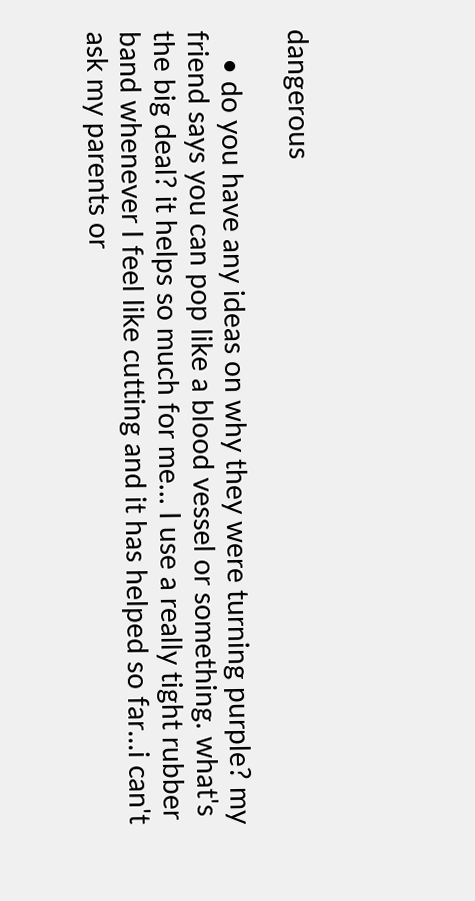dangerous

    • do you have any ideas on why they were turning purple? my friend says you can pop like a blood vessel or something. what's the big deal? it helps so much for me... I use a really tight rubber band whenever I feel like cutting and it has helped so far...i can't ask my parents or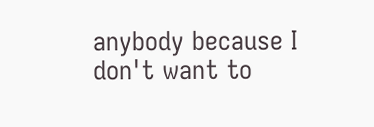anybody because I don't want to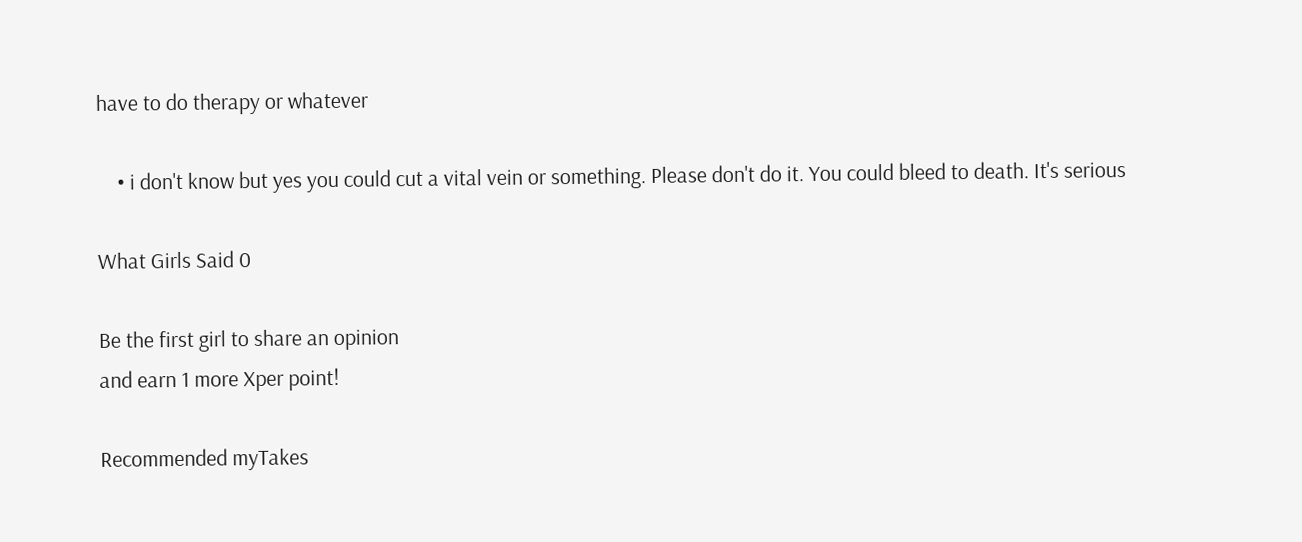have to do therapy or whatever

    • i don't know but yes you could cut a vital vein or something. Please don't do it. You could bleed to death. It's serious

What Girls Said 0

Be the first girl to share an opinion
and earn 1 more Xper point!

Recommended myTakes